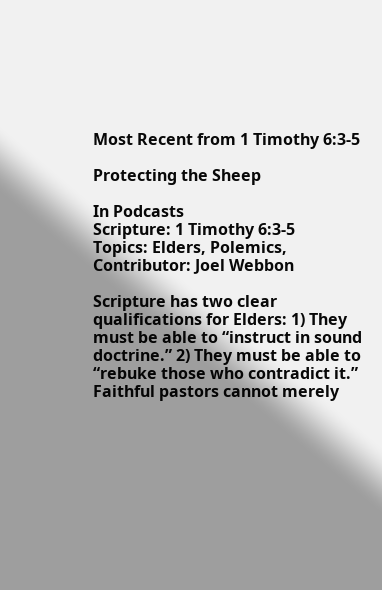Most Recent from 1 Timothy 6:3-5

Protecting the Sheep

In Podcasts
Scripture: 1 Timothy 6:3-5
Topics: Elders, Polemics,
Contributor: Joel Webbon

Scripture has two clear qualifications for Elders: 1) They must be able to “instruct in sound doctrine.” 2) They must be able to “rebuke those who contradict it.” Faithful pastors cannot merely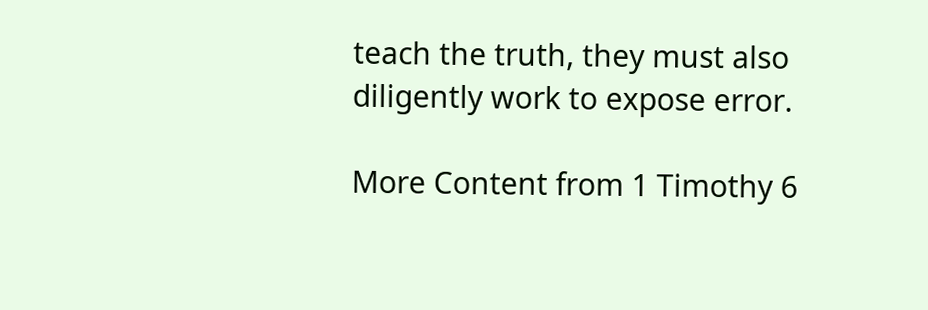teach the truth, they must also diligently work to expose error.

More Content from 1 Timothy 6